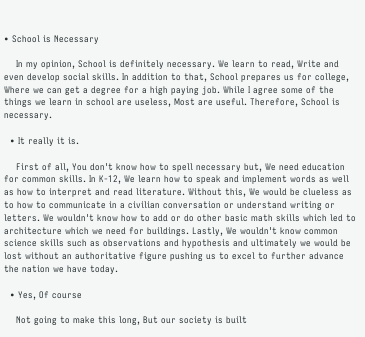• School is Necessary

    In my opinion, School is definitely necessary. We learn to read, Write and even develop social skills. In addition to that, School prepares us for college, Where we can get a degree for a high paying job. While I agree some of the things we learn in school are useless, Most are useful. Therefore, School is necessary.

  • It really it is.

    First of all, You don't know how to spell necessary but, We need education for common skills. In K-12, We learn how to speak and implement words as well as how to interpret and read literature. Without this, We would be clueless as to how to communicate in a civilian conversation or understand writing or letters. We wouldn't know how to add or do other basic math skills which led to architecture which we need for buildings. Lastly, We wouldn't know common science skills such as observations and hypothesis and ultimately we would be lost without an authoritative figure pushing us to excel to further advance the nation we have today.

  • Yes, Of course

    Not going to make this long, But our society is built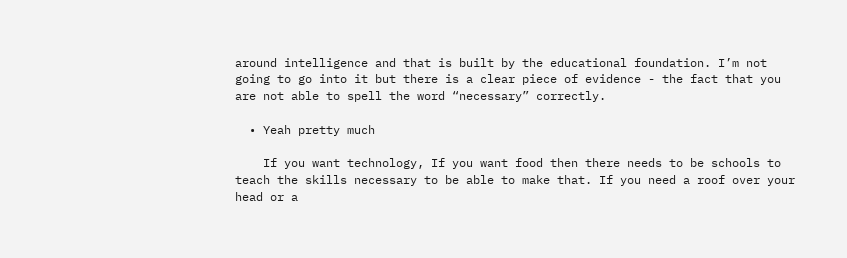around intelligence and that is built by the educational foundation. I’m not going to go into it but there is a clear piece of evidence - the fact that you are not able to spell the word “necessary” correctly.

  • Yeah pretty much

    If you want technology, If you want food then there needs to be schools to teach the skills necessary to be able to make that. If you need a roof over your head or a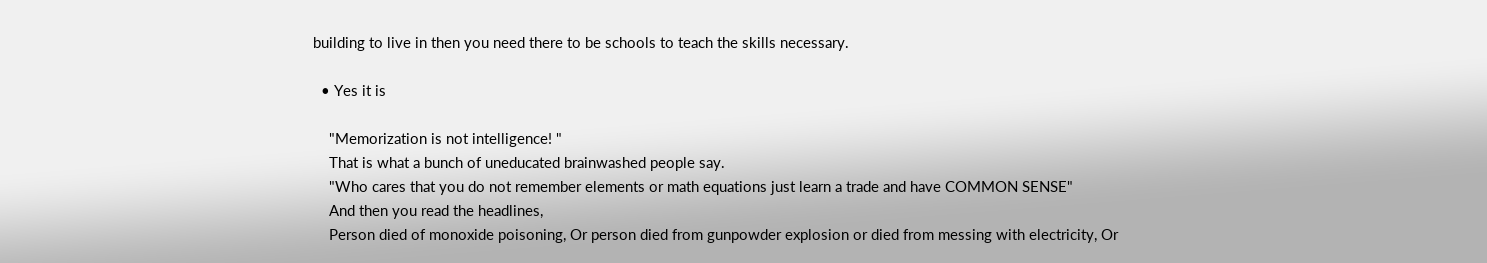building to live in then you need there to be schools to teach the skills necessary.

  • Yes it is

    "Memorization is not intelligence! "
    That is what a bunch of uneducated brainwashed people say.
    "Who cares that you do not remember elements or math equations just learn a trade and have COMMON SENSE"
    And then you read the headlines,
    Person died of monoxide poisoning, Or person died from gunpowder explosion or died from messing with electricity, Or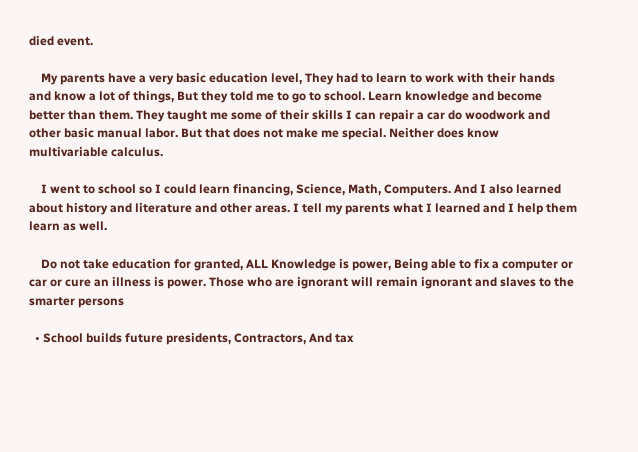died event.

    My parents have a very basic education level, They had to learn to work with their hands and know a lot of things, But they told me to go to school. Learn knowledge and become better than them. They taught me some of their skills I can repair a car do woodwork and other basic manual labor. But that does not make me special. Neither does know multivariable calculus.

    I went to school so I could learn financing, Science, Math, Computers. And I also learned about history and literature and other areas. I tell my parents what I learned and I help them learn as well.

    Do not take education for granted, ALL Knowledge is power, Being able to fix a computer or car or cure an illness is power. Those who are ignorant will remain ignorant and slaves to the smarter persons

  • School builds future presidents, Contractors, And tax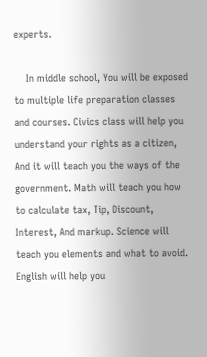experts.

    In middle school, You will be exposed to multiple life preparation classes and courses. Civics class will help you understand your rights as a citizen, And it will teach you the ways of the government. Math will teach you how to calculate tax, Tip, Discount, Interest, And markup. Science will teach you elements and what to avoid. English will help you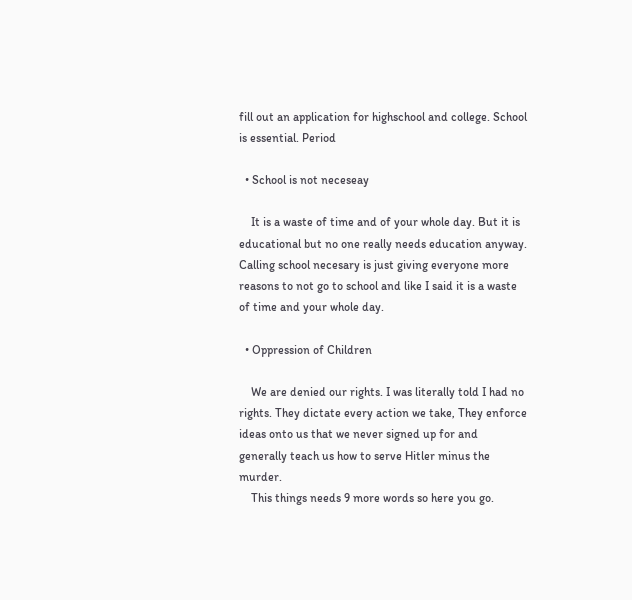fill out an application for highschool and college. School is essential. Period

  • School is not neceseay

    It is a waste of time and of your whole day. But it is educational but no one really needs education anyway. Calling school necesary is just giving everyone more reasons to not go to school and like I said it is a waste of time and your whole day.

  • Oppression of Children

    We are denied our rights. I was literally told I had no rights. They dictate every action we take, They enforce ideas onto us that we never signed up for and generally teach us how to serve Hitler minus the murder.
    This things needs 9 more words so here you go.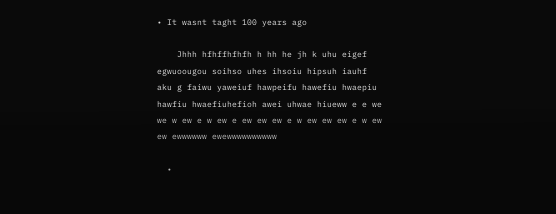• It wasnt taght 100 years ago

    Jhhh hfhffhfhfh h hh he jh k uhu eigef egwuoougou soihso uhes ihsoiu hipsuh iauhf aku g faiwu yaweiuf hawpeifu hawefiu hwaepiu hawfiu hwaefiuhefioh awei uhwae hiueww e e we we w ew e w ew e ew ew ew e w ew ew ew e w ew ew ewwwwww ewewwwwwwwwww

  •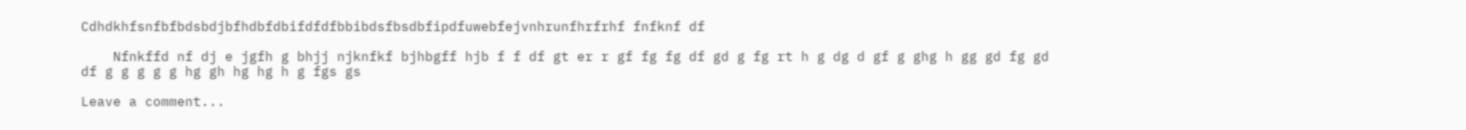Cdhdkhfsnfbfbdsbdjbfhdbfdbifdfdfbbibdsfbsdbfipdfuwebfejvnhrunfhrfrhf fnfknf df

    Nfnkffd nf dj e jgfh g bhjj njknfkf bjhbgff hjb f f df gt er r gf fg fg df gd g fg rt h g dg d gf g ghg h gg gd fg gd df g g g g g hg gh hg hg h g fgs gs

Leave a comment...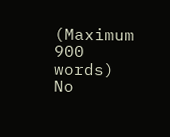(Maximum 900 words)
No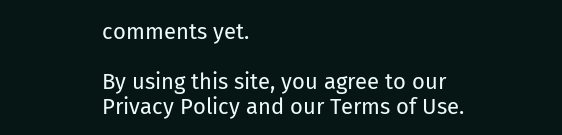comments yet.

By using this site, you agree to our Privacy Policy and our Terms of Use.